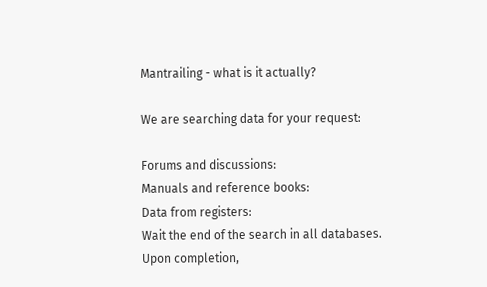Mantrailing - what is it actually?

We are searching data for your request:

Forums and discussions:
Manuals and reference books:
Data from registers:
Wait the end of the search in all databases.
Upon completion,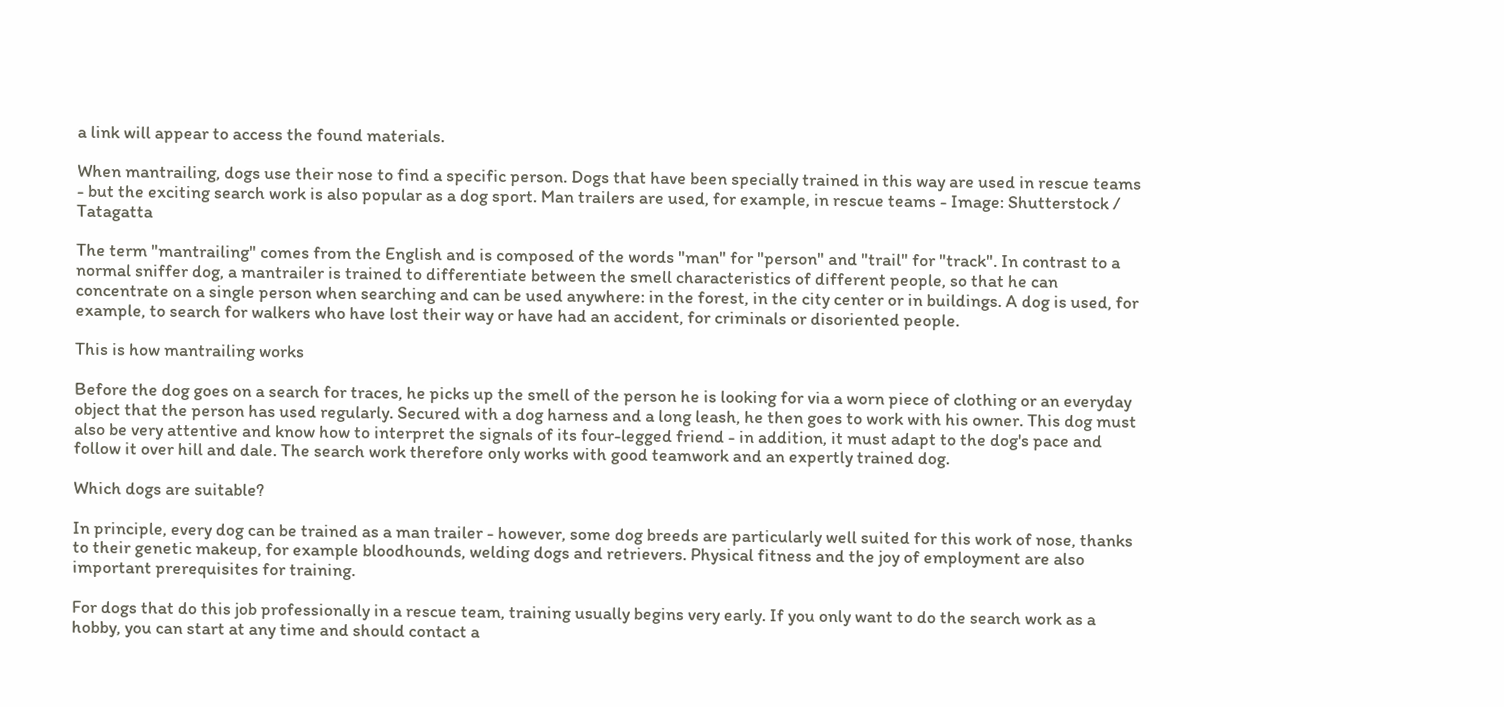a link will appear to access the found materials.

When mantrailing, dogs use their nose to find a specific person. Dogs that have been specially trained in this way are used in rescue teams - but the exciting search work is also popular as a dog sport. Man trailers are used, for example, in rescue teams - Image: Shutterstock / Tatagatta

The term "mantrailing" comes from the English and is composed of the words "man" for "person" and "trail" for "track". In contrast to a normal sniffer dog, a mantrailer is trained to differentiate between the smell characteristics of different people, so that he can concentrate on a single person when searching and can be used anywhere: in the forest, in the city center or in buildings. A dog is used, for example, to search for walkers who have lost their way or have had an accident, for criminals or disoriented people.

This is how mantrailing works

Before the dog goes on a search for traces, he picks up the smell of the person he is looking for via a worn piece of clothing or an everyday object that the person has used regularly. Secured with a dog harness and a long leash, he then goes to work with his owner. This dog must also be very attentive and know how to interpret the signals of its four-legged friend - in addition, it must adapt to the dog's pace and follow it over hill and dale. The search work therefore only works with good teamwork and an expertly trained dog.

Which dogs are suitable?

In principle, every dog can be trained as a man trailer - however, some dog breeds are particularly well suited for this work of nose, thanks to their genetic makeup, for example bloodhounds, welding dogs and retrievers. Physical fitness and the joy of employment are also important prerequisites for training.

For dogs that do this job professionally in a rescue team, training usually begins very early. If you only want to do the search work as a hobby, you can start at any time and should contact a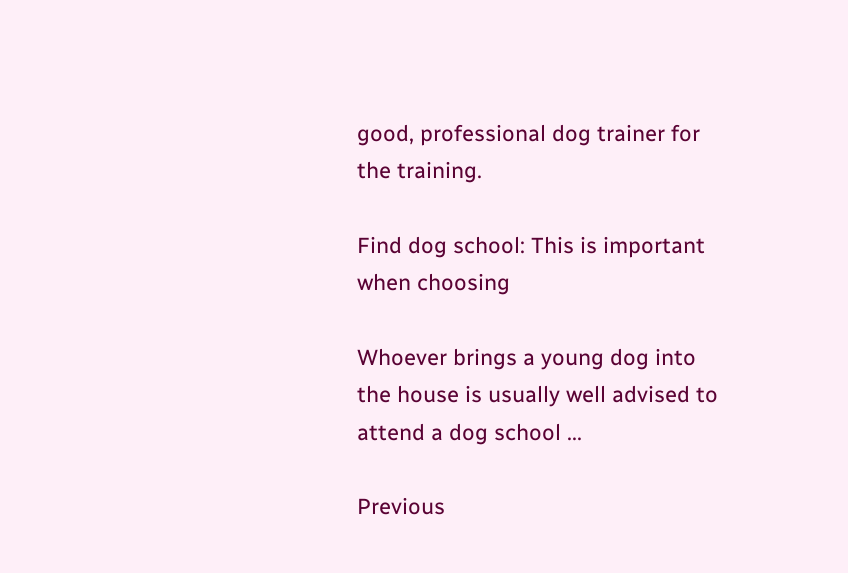good, professional dog trainer for the training.

Find dog school: This is important when choosing

Whoever brings a young dog into the house is usually well advised to attend a dog school ...

Previous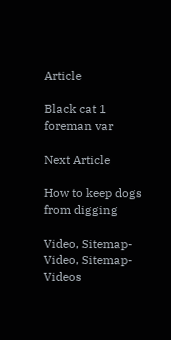Article

Black cat 1 foreman var

Next Article

How to keep dogs from digging

Video, Sitemap-Video, Sitemap-Videos